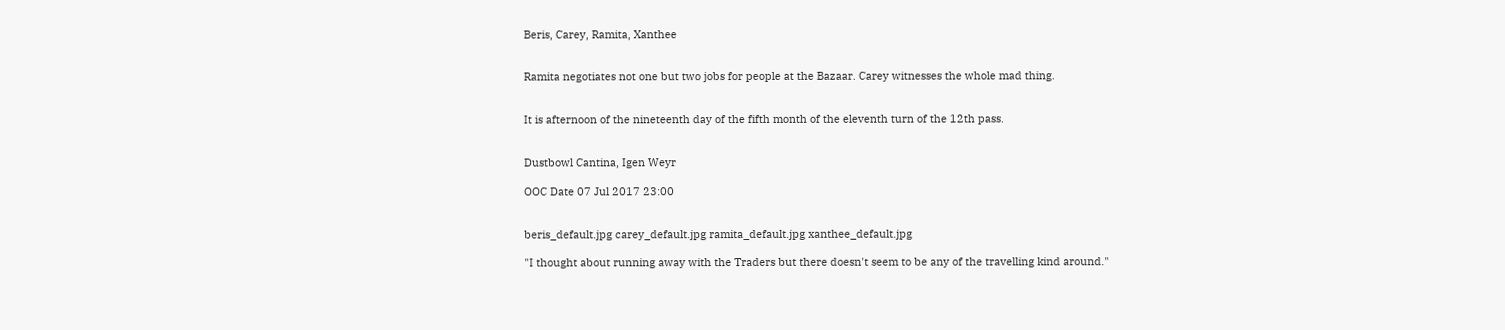Beris, Carey, Ramita, Xanthee


Ramita negotiates not one but two jobs for people at the Bazaar. Carey witnesses the whole mad thing.


It is afternoon of the nineteenth day of the fifth month of the eleventh turn of the 12th pass.


Dustbowl Cantina, Igen Weyr

OOC Date 07 Jul 2017 23:00


beris_default.jpg carey_default.jpg ramita_default.jpg xanthee_default.jpg

"I thought about running away with the Traders but there doesn't seem to be any of the travelling kind around."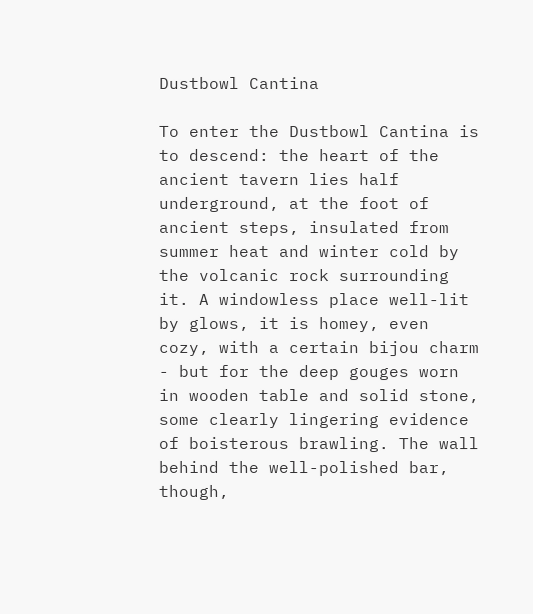Dustbowl Cantina

To enter the Dustbowl Cantina is to descend: the heart of the ancient tavern lies half underground, at the foot of ancient steps, insulated from summer heat and winter cold by the volcanic rock surrounding it. A windowless place well-lit by glows, it is homey, even cozy, with a certain bijou charm - but for the deep gouges worn in wooden table and solid stone, some clearly lingering evidence of boisterous brawling. The wall behind the well-polished bar, though,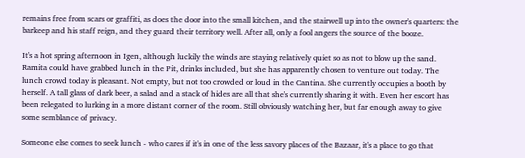remains free from scars or graffiti, as does the door into the small kitchen, and the stairwell up into the owner's quarters: the barkeep and his staff reign, and they guard their territory well. After all, only a fool angers the source of the booze.

It's a hot spring afternoon in Igen, although luckily the winds are staying relatively quiet so as not to blow up the sand. Ramita could have grabbed lunch in the Pit, drinks included, but she has apparently chosen to venture out today. The lunch crowd today is pleasant. Not empty, but not too crowded or loud in the Cantina. She currently occupies a booth by herself. A tall glass of dark beer, a salad and a stack of hides are all that she's currently sharing it with. Even her escort has been relegated to lurking in a more distant corner of the room. Still obviously watching her, but far enough away to give some semblance of privacy.

Someone else comes to seek lunch - who cares if it's in one of the less savory places of the Bazaar, it's a place to go that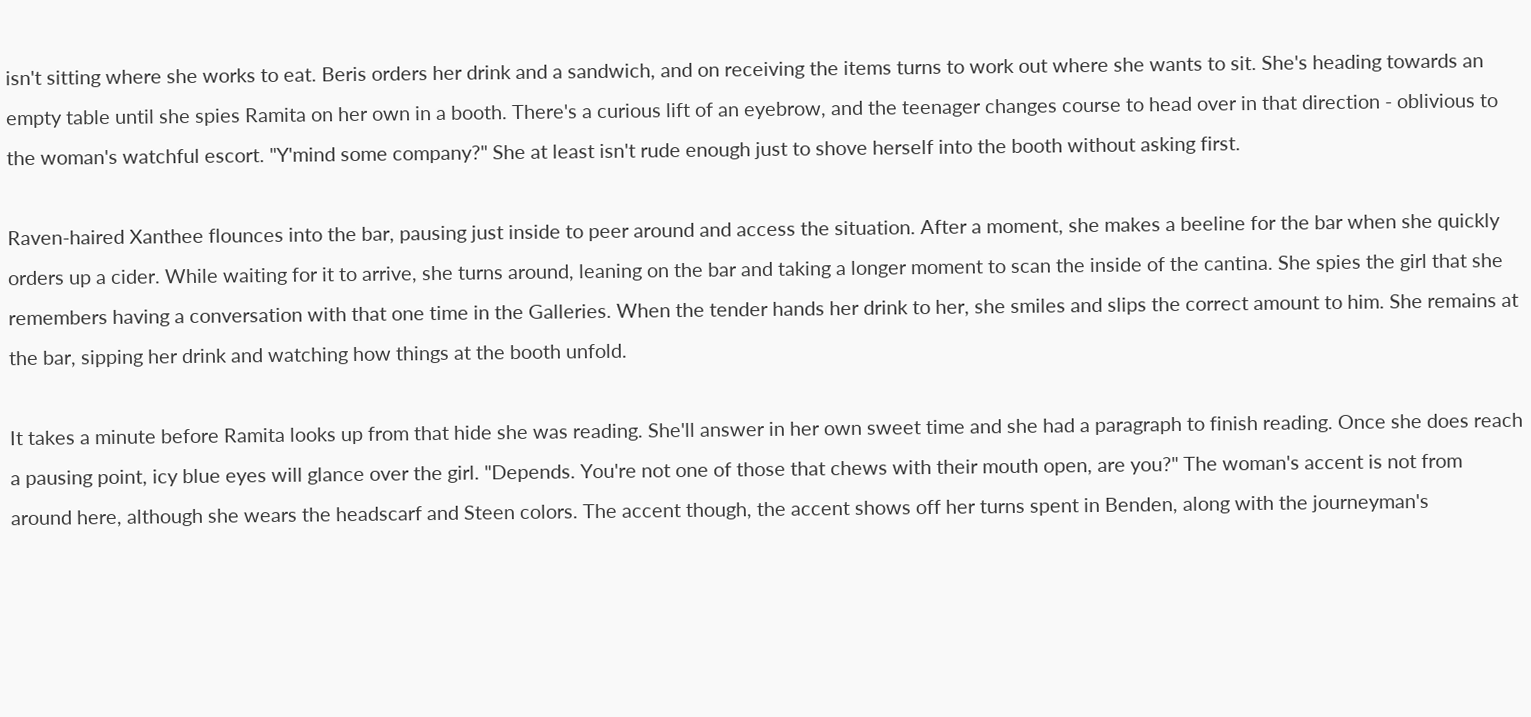isn't sitting where she works to eat. Beris orders her drink and a sandwich, and on receiving the items turns to work out where she wants to sit. She's heading towards an empty table until she spies Ramita on her own in a booth. There's a curious lift of an eyebrow, and the teenager changes course to head over in that direction - oblivious to the woman's watchful escort. "Y'mind some company?" She at least isn't rude enough just to shove herself into the booth without asking first.

Raven-haired Xanthee flounces into the bar, pausing just inside to peer around and access the situation. After a moment, she makes a beeline for the bar when she quickly orders up a cider. While waiting for it to arrive, she turns around, leaning on the bar and taking a longer moment to scan the inside of the cantina. She spies the girl that she remembers having a conversation with that one time in the Galleries. When the tender hands her drink to her, she smiles and slips the correct amount to him. She remains at the bar, sipping her drink and watching how things at the booth unfold.

It takes a minute before Ramita looks up from that hide she was reading. She'll answer in her own sweet time and she had a paragraph to finish reading. Once she does reach a pausing point, icy blue eyes will glance over the girl. "Depends. You're not one of those that chews with their mouth open, are you?" The woman's accent is not from around here, although she wears the headscarf and Steen colors. The accent though, the accent shows off her turns spent in Benden, along with the journeyman's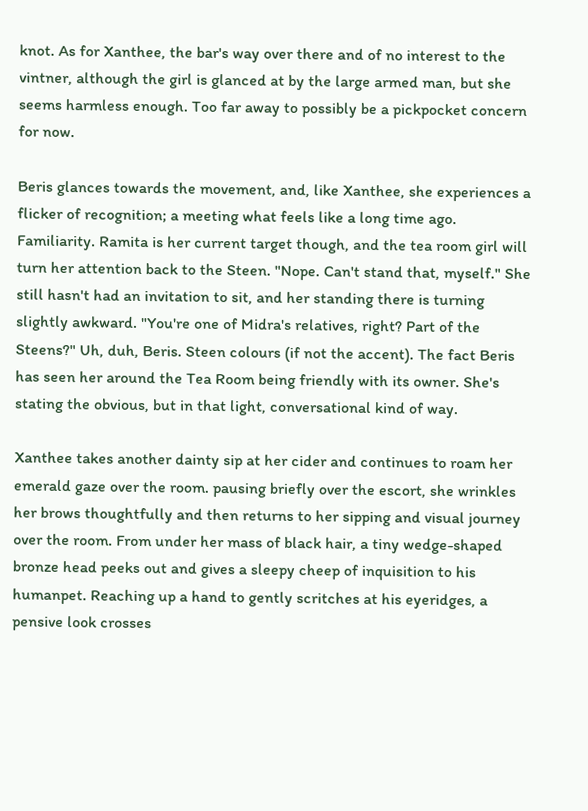knot. As for Xanthee, the bar's way over there and of no interest to the vintner, although the girl is glanced at by the large armed man, but she seems harmless enough. Too far away to possibly be a pickpocket concern for now.

Beris glances towards the movement, and, like Xanthee, she experiences a flicker of recognition; a meeting what feels like a long time ago. Familiarity. Ramita is her current target though, and the tea room girl will turn her attention back to the Steen. "Nope. Can't stand that, myself." She still hasn't had an invitation to sit, and her standing there is turning slightly awkward. "You're one of Midra's relatives, right? Part of the Steens?" Uh, duh, Beris. Steen colours (if not the accent). The fact Beris has seen her around the Tea Room being friendly with its owner. She's stating the obvious, but in that light, conversational kind of way.

Xanthee takes another dainty sip at her cider and continues to roam her emerald gaze over the room. pausing briefly over the escort, she wrinkles her brows thoughtfully and then returns to her sipping and visual journey over the room. From under her mass of black hair, a tiny wedge-shaped bronze head peeks out and gives a sleepy cheep of inquisition to his humanpet. Reaching up a hand to gently scritches at his eyeridges, a pensive look crosses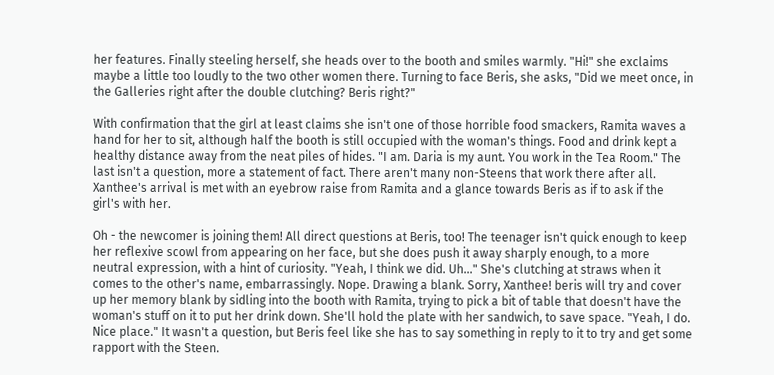her features. Finally steeling herself, she heads over to the booth and smiles warmly. "Hi!" she exclaims maybe a little too loudly to the two other women there. Turning to face Beris, she asks, "Did we meet once, in the Galleries right after the double clutching? Beris right?"

With confirmation that the girl at least claims she isn't one of those horrible food smackers, Ramita waves a hand for her to sit, although half the booth is still occupied with the woman's things. Food and drink kept a healthy distance away from the neat piles of hides. "I am. Daria is my aunt. You work in the Tea Room." The last isn't a question, more a statement of fact. There aren't many non-Steens that work there after all. Xanthee's arrival is met with an eyebrow raise from Ramita and a glance towards Beris as if to ask if the girl's with her.

Oh - the newcomer is joining them! All direct questions at Beris, too! The teenager isn't quick enough to keep her reflexive scowl from appearing on her face, but she does push it away sharply enough, to a more neutral expression, with a hint of curiosity. "Yeah, I think we did. Uh…" She's clutching at straws when it comes to the other's name, embarrassingly. Nope. Drawing a blank. Sorry, Xanthee! beris will try and cover up her memory blank by sidling into the booth with Ramita, trying to pick a bit of table that doesn't have the woman's stuff on it to put her drink down. She'll hold the plate with her sandwich, to save space. "Yeah, I do. Nice place." It wasn't a question, but Beris feel like she has to say something in reply to it to try and get some rapport with the Steen.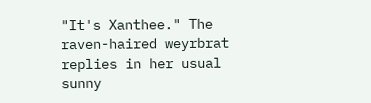"It's Xanthee." The raven-haired weyrbrat replies in her usual sunny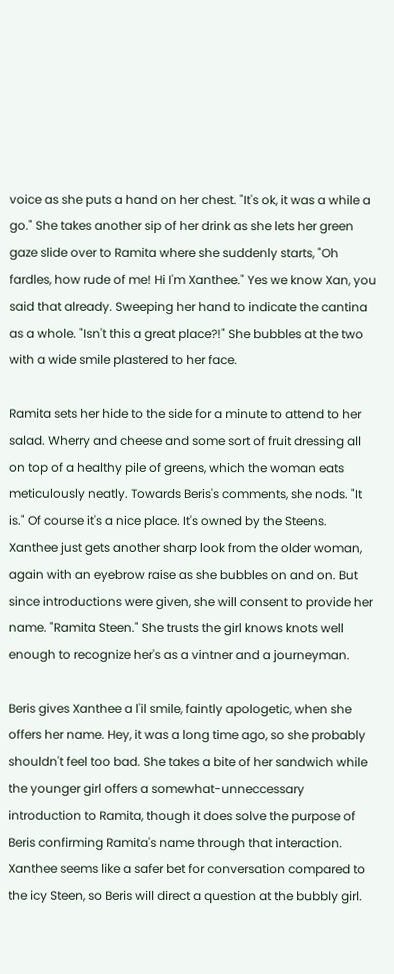voice as she puts a hand on her chest. "It's ok, it was a while a go." She takes another sip of her drink as she lets her green gaze slide over to Ramita where she suddenly starts, "Oh fardles, how rude of me! Hi I'm Xanthee." Yes we know Xan, you said that already. Sweeping her hand to indicate the cantina as a whole. "Isn't this a great place?!" She bubbles at the two with a wide smile plastered to her face.

Ramita sets her hide to the side for a minute to attend to her salad. Wherry and cheese and some sort of fruit dressing all on top of a healthy pile of greens, which the woman eats meticulously neatly. Towards Beris's comments, she nods. "It is." Of course it's a nice place. It's owned by the Steens. Xanthee just gets another sharp look from the older woman, again with an eyebrow raise as she bubbles on and on. But since introductions were given, she will consent to provide her name. "Ramita Steen." She trusts the girl knows knots well enough to recognize her's as a vintner and a journeyman.

Beris gives Xanthee a l'il smile, faintly apologetic, when she offers her name. Hey, it was a long time ago, so she probably shouldn't feel too bad. She takes a bite of her sandwich while the younger girl offers a somewhat-unneccessary introduction to Ramita, though it does solve the purpose of Beris confirming Ramita's name through that interaction. Xanthee seems like a safer bet for conversation compared to the icy Steen, so Beris will direct a question at the bubbly girl.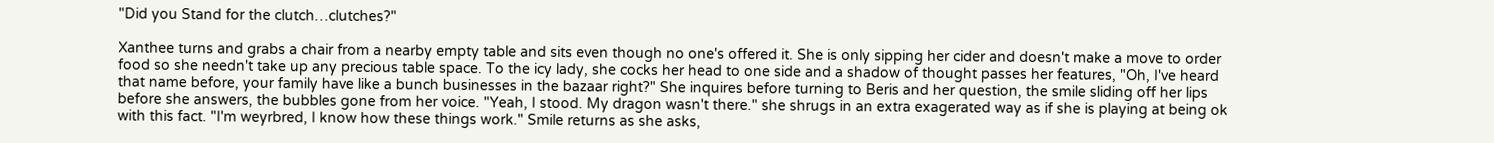"Did you Stand for the clutch…clutches?"

Xanthee turns and grabs a chair from a nearby empty table and sits even though no one's offered it. She is only sipping her cider and doesn't make a move to order food so she needn't take up any precious table space. To the icy lady, she cocks her head to one side and a shadow of thought passes her features, "Oh, I've heard that name before, your family have like a bunch businesses in the bazaar right?" She inquires before turning to Beris and her question, the smile sliding off her lips before she answers, the bubbles gone from her voice. "Yeah, I stood. My dragon wasn't there." she shrugs in an extra exagerated way as if she is playing at being ok with this fact. "I'm weyrbred, I know how these things work." Smile returns as she asks,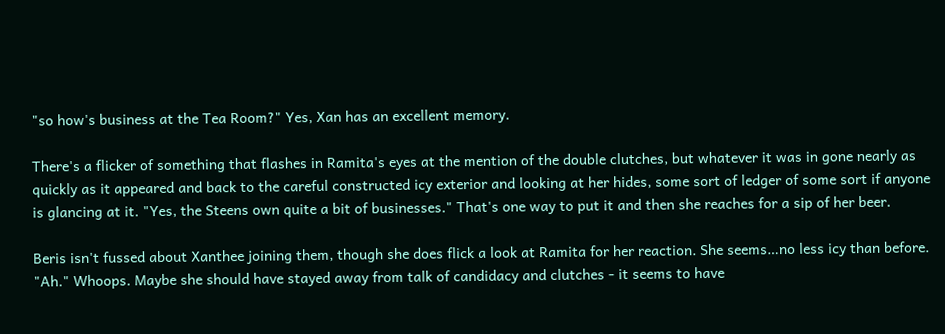"so how's business at the Tea Room?" Yes, Xan has an excellent memory.

There's a flicker of something that flashes in Ramita's eyes at the mention of the double clutches, but whatever it was in gone nearly as quickly as it appeared and back to the careful constructed icy exterior and looking at her hides, some sort of ledger of some sort if anyone is glancing at it. "Yes, the Steens own quite a bit of businesses." That's one way to put it and then she reaches for a sip of her beer.

Beris isn't fussed about Xanthee joining them, though she does flick a look at Ramita for her reaction. She seems…no less icy than before. "Ah." Whoops. Maybe she should have stayed away from talk of candidacy and clutches - it seems to have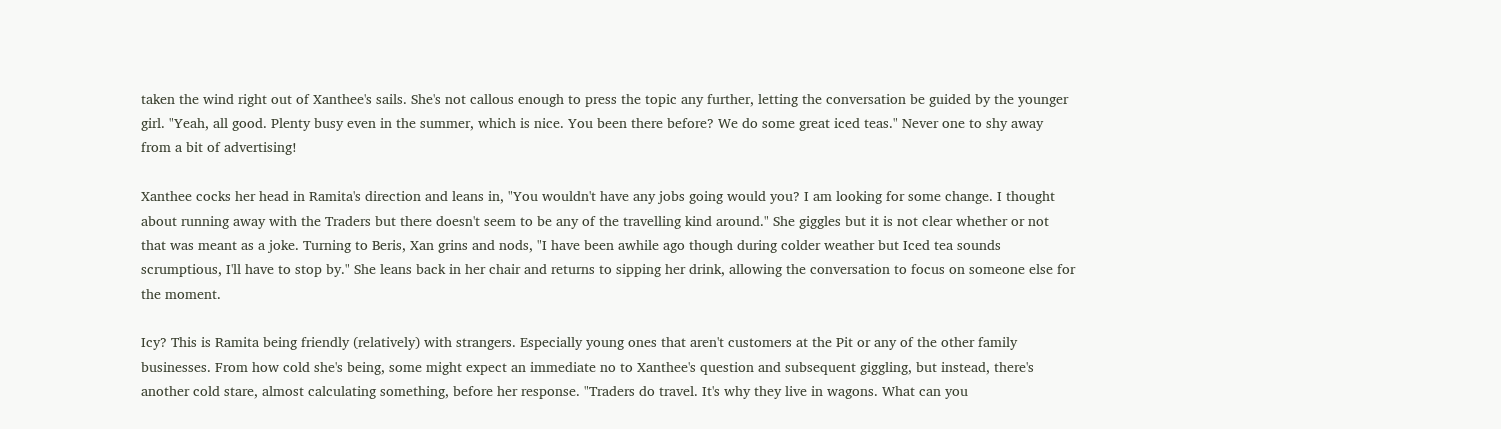taken the wind right out of Xanthee's sails. She's not callous enough to press the topic any further, letting the conversation be guided by the younger girl. "Yeah, all good. Plenty busy even in the summer, which is nice. You been there before? We do some great iced teas." Never one to shy away from a bit of advertising!

Xanthee cocks her head in Ramita's direction and leans in, "You wouldn't have any jobs going would you? I am looking for some change. I thought about running away with the Traders but there doesn't seem to be any of the travelling kind around." She giggles but it is not clear whether or not that was meant as a joke. Turning to Beris, Xan grins and nods, "I have been awhile ago though during colder weather but Iced tea sounds scrumptious, I'll have to stop by." She leans back in her chair and returns to sipping her drink, allowing the conversation to focus on someone else for the moment.

Icy? This is Ramita being friendly (relatively) with strangers. Especially young ones that aren't customers at the Pit or any of the other family businesses. From how cold she's being, some might expect an immediate no to Xanthee's question and subsequent giggling, but instead, there's another cold stare, almost calculating something, before her response. "Traders do travel. It's why they live in wagons. What can you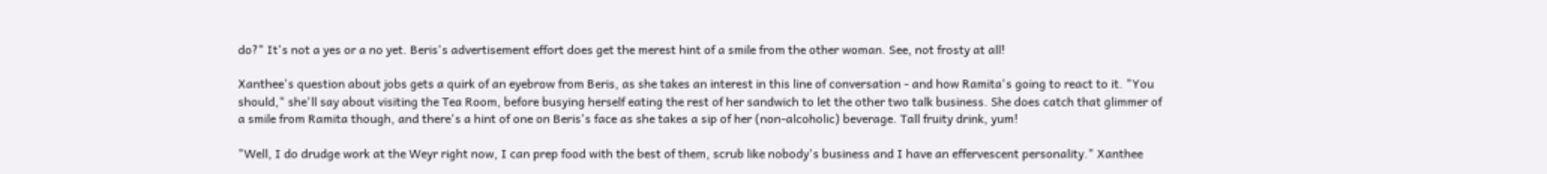do?" It's not a yes or a no yet. Beris's advertisement effort does get the merest hint of a smile from the other woman. See, not frosty at all!

Xanthee's question about jobs gets a quirk of an eyebrow from Beris, as she takes an interest in this line of conversation - and how Ramita's going to react to it. "You should," she'll say about visiting the Tea Room, before busying herself eating the rest of her sandwich to let the other two talk business. She does catch that glimmer of a smile from Ramita though, and there's a hint of one on Beris's face as she takes a sip of her (non-alcoholic) beverage. Tall fruity drink, yum!

"Well, I do drudge work at the Weyr right now, I can prep food with the best of them, scrub like nobody's business and I have an effervescent personality." Xanthee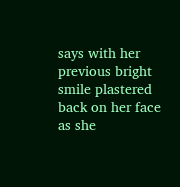says with her previous bright smile plastered back on her face as she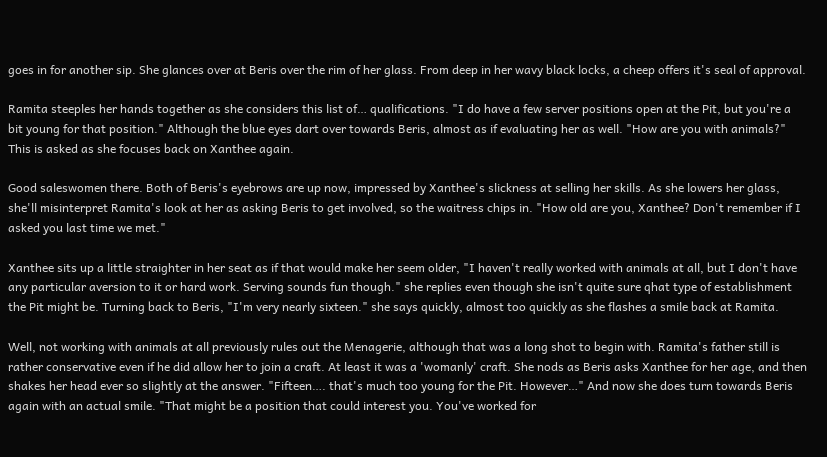goes in for another sip. She glances over at Beris over the rim of her glass. From deep in her wavy black locks, a cheep offers it's seal of approval.

Ramita steeples her hands together as she considers this list of… qualifications. "I do have a few server positions open at the Pit, but you're a bit young for that position." Although the blue eyes dart over towards Beris, almost as if evaluating her as well. "How are you with animals?" This is asked as she focuses back on Xanthee again.

Good saleswomen there. Both of Beris's eyebrows are up now, impressed by Xanthee's slickness at selling her skills. As she lowers her glass, she'll misinterpret Ramita's look at her as asking Beris to get involved, so the waitress chips in. "How old are you, Xanthee? Don't remember if I asked you last time we met."

Xanthee sits up a little straighter in her seat as if that would make her seem older, "I haven't really worked with animals at all, but I don't have any particular aversion to it or hard work. Serving sounds fun though." she replies even though she isn't quite sure qhat type of establishment the Pit might be. Turning back to Beris, "I'm very nearly sixteen." she says quickly, almost too quickly as she flashes a smile back at Ramita.

Well, not working with animals at all previously rules out the Menagerie, although that was a long shot to begin with. Ramita's father still is rather conservative even if he did allow her to join a craft. At least it was a 'womanly' craft. She nods as Beris asks Xanthee for her age, and then shakes her head ever so slightly at the answer. "Fifteen…. that's much too young for the Pit. However…" And now she does turn towards Beris again with an actual smile. "That might be a position that could interest you. You've worked for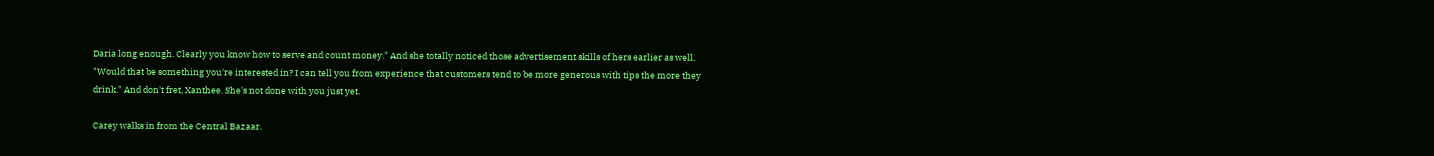Daria long enough. Clearly you know how to serve and count money." And she totally noticed those advertisement skills of hers earlier as well. "Would that be something you're interested in? I can tell you from experience that customers tend to be more generous with tips the more they drink." And don't fret, Xanthee. She's not done with you just yet.

Carey walks in from the Central Bazaar.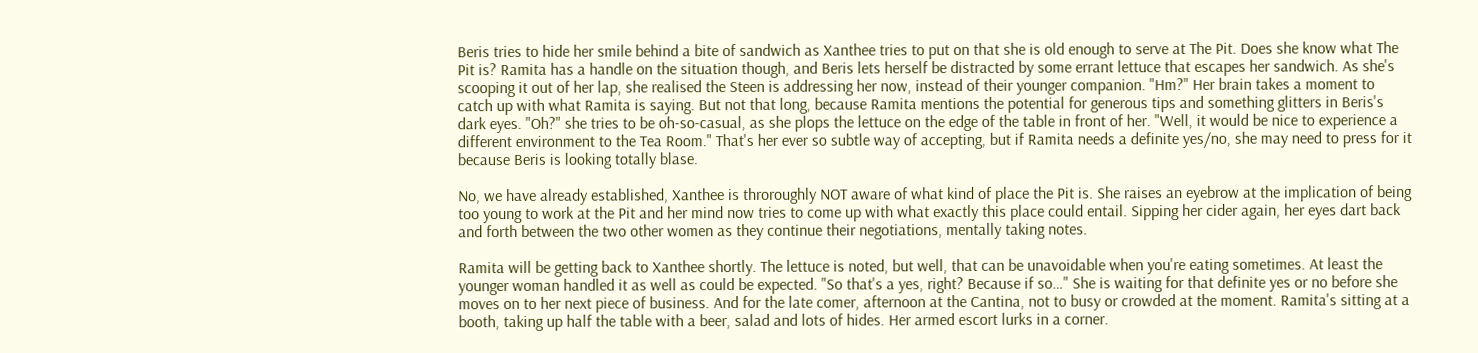Beris tries to hide her smile behind a bite of sandwich as Xanthee tries to put on that she is old enough to serve at The Pit. Does she know what The Pit is? Ramita has a handle on the situation though, and Beris lets herself be distracted by some errant lettuce that escapes her sandwich. As she's scooping it out of her lap, she realised the Steen is addressing her now, instead of their younger companion. "Hm?" Her brain takes a moment to catch up with what Ramita is saying. But not that long, because Ramita mentions the potential for generous tips and something glitters in Beris's dark eyes. "Oh?" she tries to be oh-so-casual, as she plops the lettuce on the edge of the table in front of her. "Well, it would be nice to experience a different environment to the Tea Room." That's her ever so subtle way of accepting, but if Ramita needs a definite yes/no, she may need to press for it because Beris is looking totally blase.

No, we have already established, Xanthee is throroughly NOT aware of what kind of place the Pit is. She raises an eyebrow at the implication of being too young to work at the Pit and her mind now tries to come up with what exactly this place could entail. Sipping her cider again, her eyes dart back and forth between the two other women as they continue their negotiations, mentally taking notes.

Ramita will be getting back to Xanthee shortly. The lettuce is noted, but well, that can be unavoidable when you're eating sometimes. At least the younger woman handled it as well as could be expected. "So that's a yes, right? Because if so…" She is waiting for that definite yes or no before she moves on to her next piece of business. And for the late comer, afternoon at the Cantina, not to busy or crowded at the moment. Ramita's sitting at a booth, taking up half the table with a beer, salad and lots of hides. Her armed escort lurks in a corner.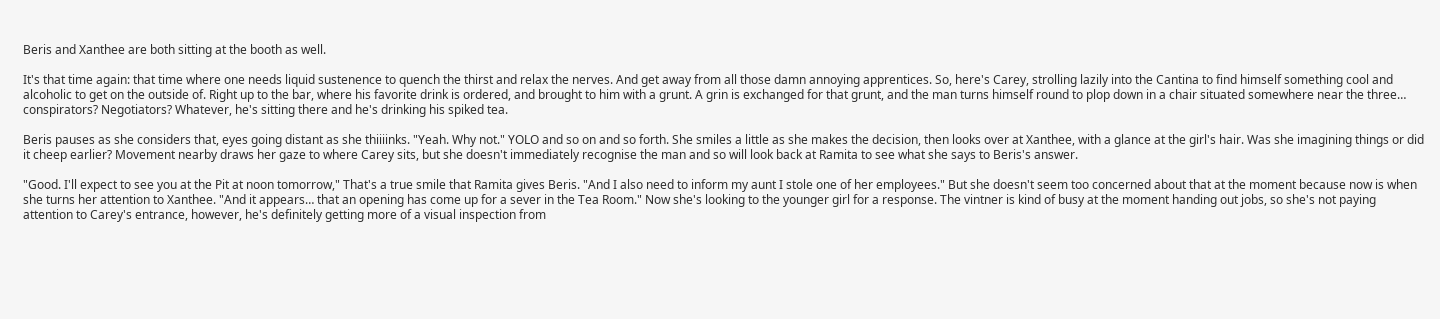Beris and Xanthee are both sitting at the booth as well.

It's that time again: that time where one needs liquid sustenence to quench the thirst and relax the nerves. And get away from all those damn annoying apprentices. So, here's Carey, strolling lazily into the Cantina to find himself something cool and alcoholic to get on the outside of. Right up to the bar, where his favorite drink is ordered, and brought to him with a grunt. A grin is exchanged for that grunt, and the man turns himself round to plop down in a chair situated somewhere near the three… conspirators? Negotiators? Whatever, he's sitting there and he's drinking his spiked tea.

Beris pauses as she considers that, eyes going distant as she thiiiinks. "Yeah. Why not." YOLO and so on and so forth. She smiles a little as she makes the decision, then looks over at Xanthee, with a glance at the girl's hair. Was she imagining things or did it cheep earlier? Movement nearby draws her gaze to where Carey sits, but she doesn't immediately recognise the man and so will look back at Ramita to see what she says to Beris's answer.

"Good. I'll expect to see you at the Pit at noon tomorrow," That's a true smile that Ramita gives Beris. "And I also need to inform my aunt I stole one of her employees." But she doesn't seem too concerned about that at the moment because now is when she turns her attention to Xanthee. "And it appears… that an opening has come up for a sever in the Tea Room." Now she's looking to the younger girl for a response. The vintner is kind of busy at the moment handing out jobs, so she's not paying attention to Carey's entrance, however, he's definitely getting more of a visual inspection from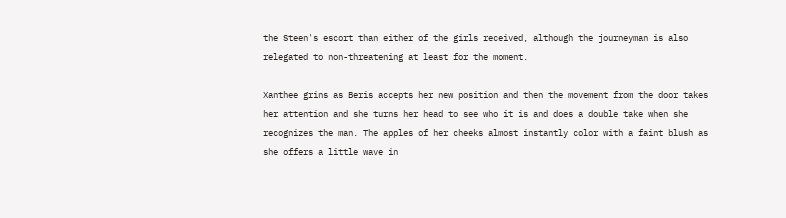the Steen's escort than either of the girls received, although the journeyman is also relegated to non-threatening at least for the moment.

Xanthee grins as Beris accepts her new position and then the movement from the door takes her attention and she turns her head to see who it is and does a double take when she recognizes the man. The apples of her cheeks almost instantly color with a faint blush as she offers a little wave in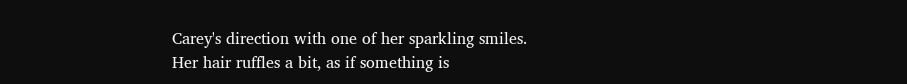Carey's direction with one of her sparkling smiles. Her hair ruffles a bit, as if something is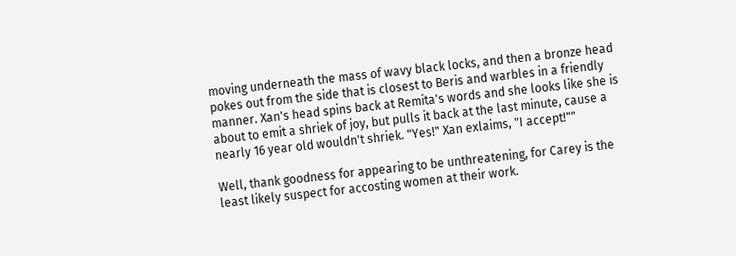moving underneath the mass of wavy black locks, and then a bronze head pokes out from the side that is closest to Beris and warbles in a friendly manner. Xan's head spins back at Remita's words and she looks like she is about to emit a shriek of joy, but pulls it back at the last minute, cause a nearly 16 year old wouldn't shriek. "Yes!" Xan exlaims, "I accept!""

Well, thank goodness for appearing to be unthreatening, for Carey is the least likely suspect for accosting women at their work.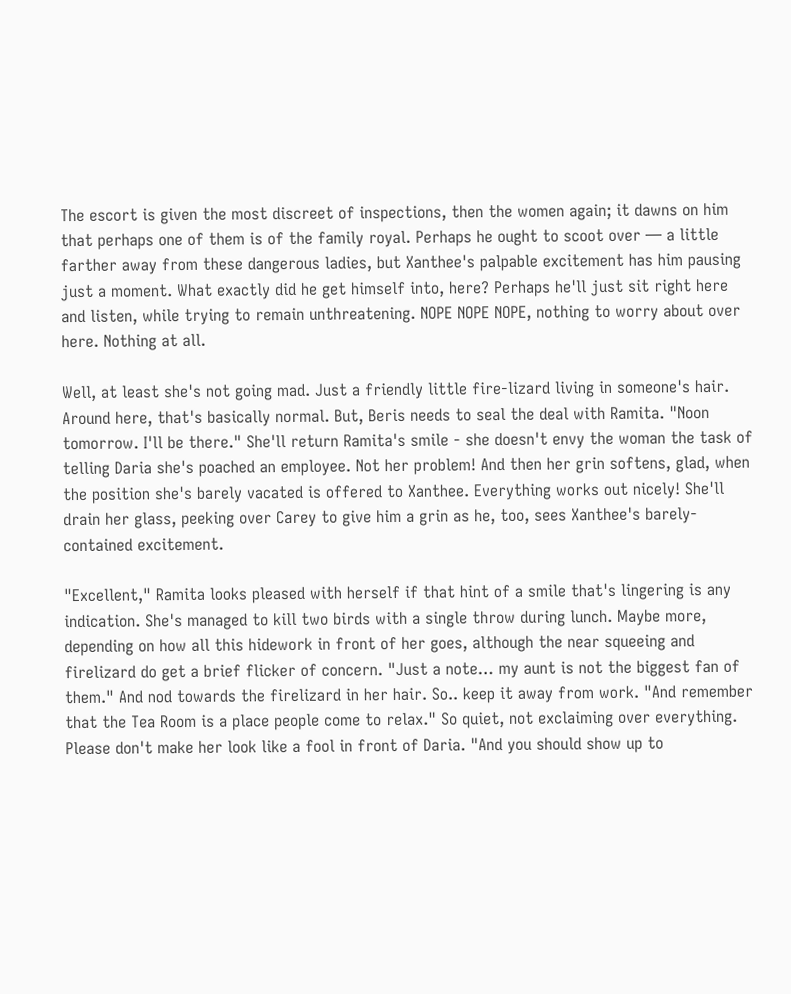The escort is given the most discreet of inspections, then the women again; it dawns on him that perhaps one of them is of the family royal. Perhaps he ought to scoot over — a little farther away from these dangerous ladies, but Xanthee's palpable excitement has him pausing just a moment. What exactly did he get himself into, here? Perhaps he'll just sit right here and listen, while trying to remain unthreatening. NOPE NOPE NOPE, nothing to worry about over here. Nothing at all.

Well, at least she's not going mad. Just a friendly little fire-lizard living in someone's hair. Around here, that's basically normal. But, Beris needs to seal the deal with Ramita. "Noon tomorrow. I'll be there." She'll return Ramita's smile - she doesn't envy the woman the task of telling Daria she's poached an employee. Not her problem! And then her grin softens, glad, when the position she's barely vacated is offered to Xanthee. Everything works out nicely! She'll drain her glass, peeking over Carey to give him a grin as he, too, sees Xanthee's barely-contained excitement.

"Excellent," Ramita looks pleased with herself if that hint of a smile that's lingering is any indication. She's managed to kill two birds with a single throw during lunch. Maybe more, depending on how all this hidework in front of her goes, although the near squeeing and firelizard do get a brief flicker of concern. "Just a note… my aunt is not the biggest fan of them." And nod towards the firelizard in her hair. So.. keep it away from work. "And remember that the Tea Room is a place people come to relax." So quiet, not exclaiming over everything. Please don't make her look like a fool in front of Daria. "And you should show up to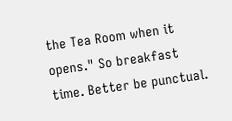the Tea Room when it opens." So breakfast time. Better be punctual.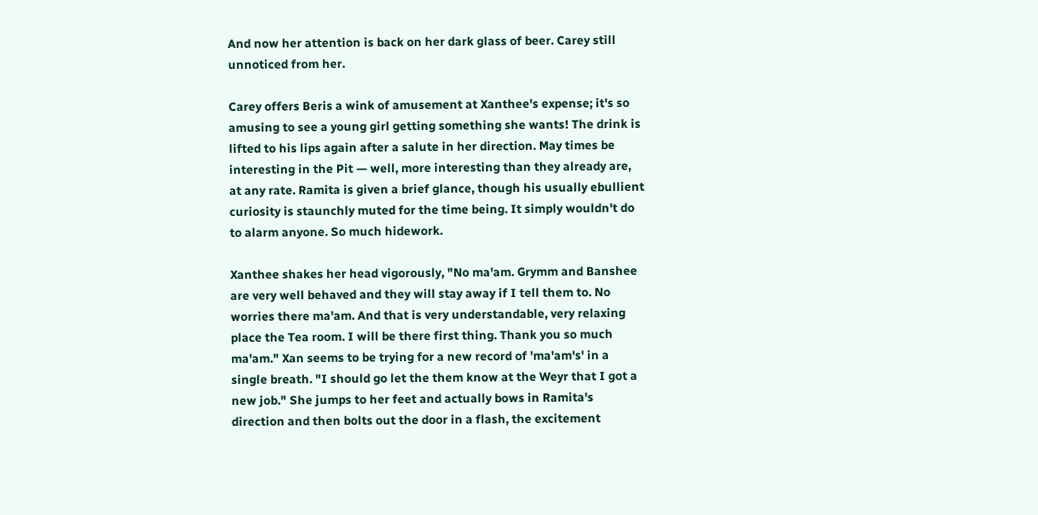And now her attention is back on her dark glass of beer. Carey still unnoticed from her.

Carey offers Beris a wink of amusement at Xanthee's expense; it's so amusing to see a young girl getting something she wants! The drink is lifted to his lips again after a salute in her direction. May times be interesting in the Pit — well, more interesting than they already are, at any rate. Ramita is given a brief glance, though his usually ebullient curiosity is staunchly muted for the time being. It simply wouldn't do to alarm anyone. So much hidework.

Xanthee shakes her head vigorously, "No ma'am. Grymm and Banshee are very well behaved and they will stay away if I tell them to. No worries there ma'am. And that is very understandable, very relaxing place the Tea room. I will be there first thing. Thank you so much ma'am." Xan seems to be trying for a new record of 'ma'am's' in a single breath. "I should go let the them know at the Weyr that I got a new job." She jumps to her feet and actually bows in Ramita's direction and then bolts out the door in a flash, the excitement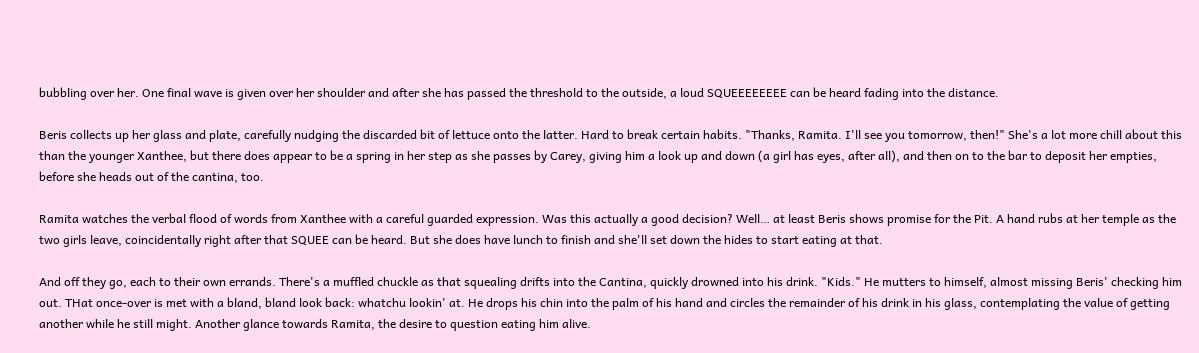bubbling over her. One final wave is given over her shoulder and after she has passed the threshold to the outside, a loud SQUEEEEEEEE can be heard fading into the distance.

Beris collects up her glass and plate, carefully nudging the discarded bit of lettuce onto the latter. Hard to break certain habits. "Thanks, Ramita. I'll see you tomorrow, then!" She's a lot more chill about this than the younger Xanthee, but there does appear to be a spring in her step as she passes by Carey, giving him a look up and down (a girl has eyes, after all), and then on to the bar to deposit her empties, before she heads out of the cantina, too.

Ramita watches the verbal flood of words from Xanthee with a careful guarded expression. Was this actually a good decision? Well… at least Beris shows promise for the Pit. A hand rubs at her temple as the two girls leave, coincidentally right after that SQUEE can be heard. But she does have lunch to finish and she'll set down the hides to start eating at that.

And off they go, each to their own errands. There's a muffled chuckle as that squealing drifts into the Cantina, quickly drowned into his drink. "Kids." He mutters to himself, almost missing Beris' checking him out. THat once-over is met with a bland, bland look back: whatchu lookin' at. He drops his chin into the palm of his hand and circles the remainder of his drink in his glass, contemplating the value of getting another while he still might. Another glance towards Ramita, the desire to question eating him alive.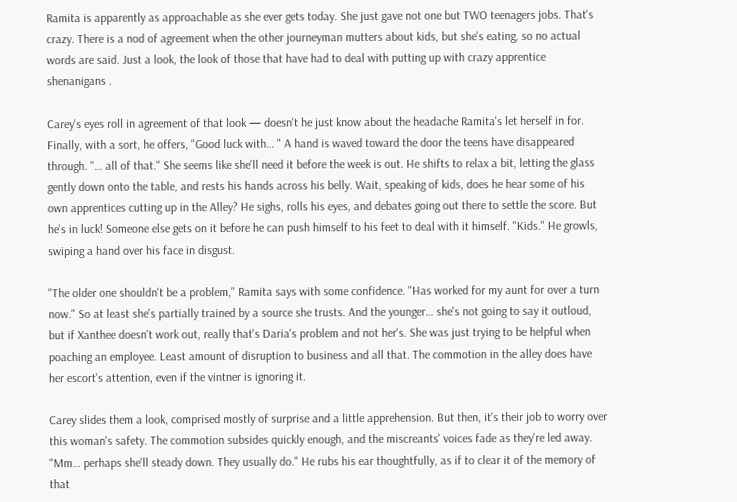Ramita is apparently as approachable as she ever gets today. She just gave not one but TWO teenagers jobs. That's crazy. There is a nod of agreement when the other journeyman mutters about kids, but she's eating, so no actual words are said. Just a look, the look of those that have had to deal with putting up with crazy apprentice shenanigans .

Carey's eyes roll in agreement of that look — doesn't he just know about the headache Ramita's let herself in for. Finally, with a sort, he offers, "Good luck with… " A hand is waved toward the door the teens have disappeared through. "… all of that." She seems like she'll need it before the week is out. He shifts to relax a bit, letting the glass gently down onto the table, and rests his hands across his belly. Wait, speaking of kids, does he hear some of his own apprentices cutting up in the Alley? He sighs, rolls his eyes, and debates going out there to settle the score. But he's in luck! Someone else gets on it before he can push himself to his feet to deal with it himself. "Kids." He growls, swiping a hand over his face in disgust.

"The older one shouldn't be a problem," Ramita says with some confidence. "Has worked for my aunt for over a turn now." So at least she's partially trained by a source she trusts. And the younger… she's not going to say it outloud, but if Xanthee doesn't work out, really that's Daria's problem and not her's. She was just trying to be helpful when poaching an employee. Least amount of disruption to business and all that. The commotion in the alley does have her escort's attention, even if the vintner is ignoring it.

Carey slides them a look, comprised mostly of surprise and a little apprehension. But then, it's their job to worry over this woman's safety. The commotion subsides quickly enough, and the miscreants' voices fade as they're led away. "Mm… perhaps she'll steady down. They usually do." He rubs his ear thoughtfully, as if to clear it of the memory of that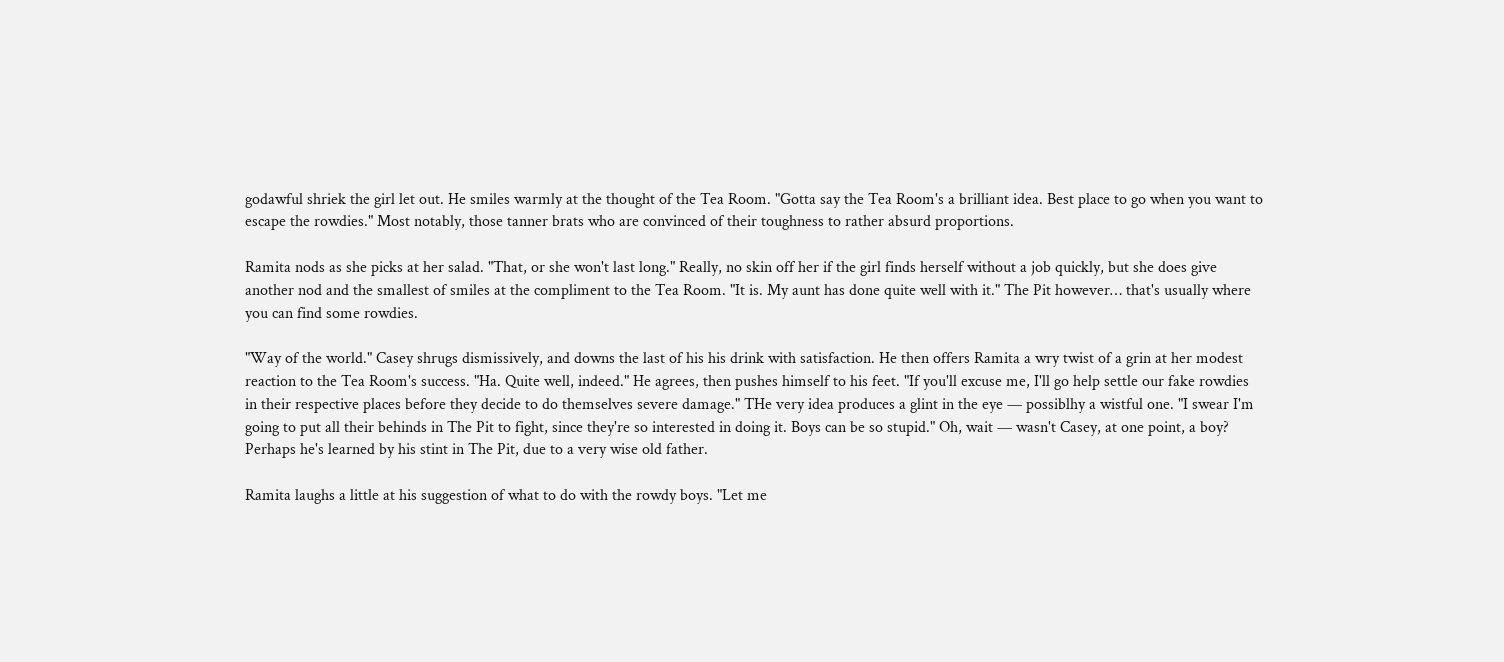godawful shriek the girl let out. He smiles warmly at the thought of the Tea Room. "Gotta say the Tea Room's a brilliant idea. Best place to go when you want to escape the rowdies." Most notably, those tanner brats who are convinced of their toughness to rather absurd proportions.

Ramita nods as she picks at her salad. "That, or she won't last long." Really, no skin off her if the girl finds herself without a job quickly, but she does give another nod and the smallest of smiles at the compliment to the Tea Room. "It is. My aunt has done quite well with it." The Pit however… that's usually where you can find some rowdies.

"Way of the world." Casey shrugs dismissively, and downs the last of his his drink with satisfaction. He then offers Ramita a wry twist of a grin at her modest reaction to the Tea Room's success. "Ha. Quite well, indeed." He agrees, then pushes himself to his feet. "If you'll excuse me, I'll go help settle our fake rowdies in their respective places before they decide to do themselves severe damage." THe very idea produces a glint in the eye — possiblhy a wistful one. "I swear I'm going to put all their behinds in The Pit to fight, since they're so interested in doing it. Boys can be so stupid." Oh, wait — wasn't Casey, at one point, a boy? Perhaps he's learned by his stint in The Pit, due to a very wise old father.

Ramita laughs a little at his suggestion of what to do with the rowdy boys. "Let me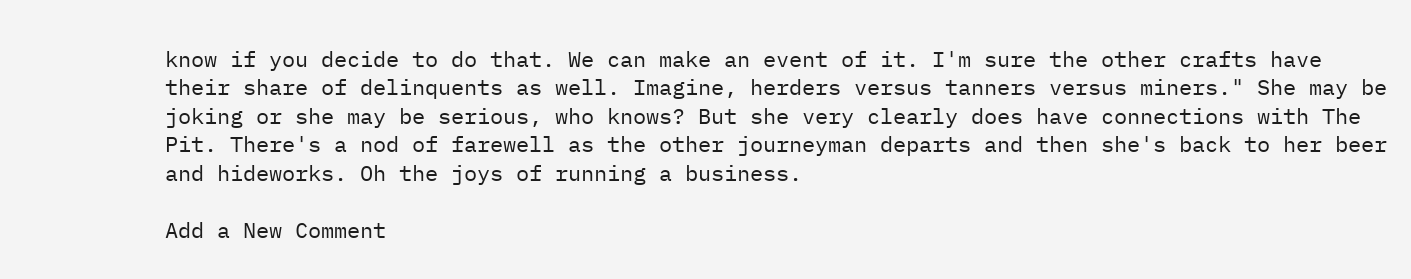know if you decide to do that. We can make an event of it. I'm sure the other crafts have their share of delinquents as well. Imagine, herders versus tanners versus miners." She may be joking or she may be serious, who knows? But she very clearly does have connections with The Pit. There's a nod of farewell as the other journeyman departs and then she's back to her beer and hideworks. Oh the joys of running a business.

Add a New Comment